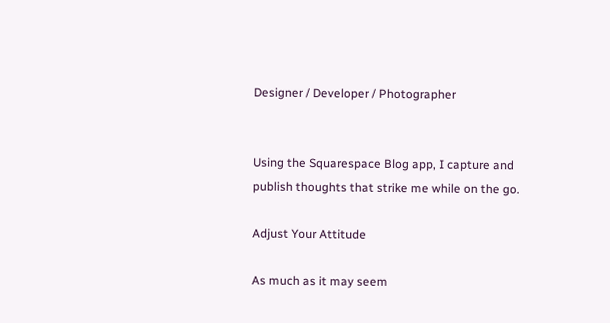Designer / Developer / Photographer


Using the Squarespace Blog app, I capture and publish thoughts that strike me while on the go.

Adjust Your Attitude

As much as it may seem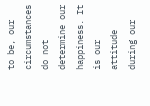to be, our circumstances do not determine our happiness. It is our attitude during our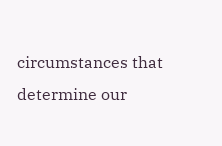circumstances that determine our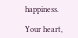happiness.

Your heart,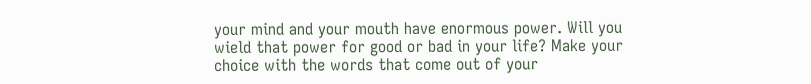your mind and your mouth have enormous power. Will you wield that power for good or bad in your life? Make your choice with the words that come out of your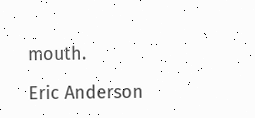mouth.

Eric Anderson